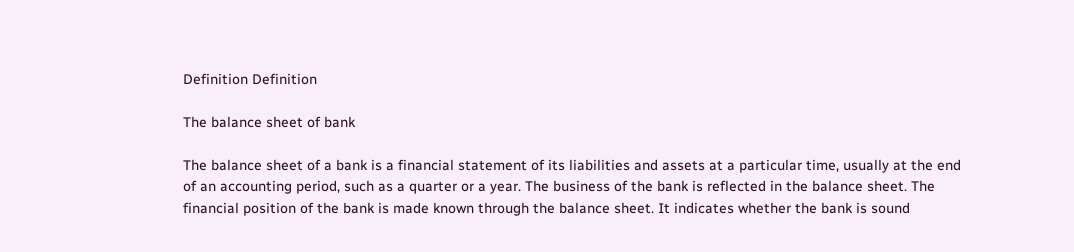Definition Definition

The balance sheet of bank

The balance sheet of a bank is a financial statement of its liabilities and assets at a particular time, usually at the end of an accounting period, such as a quarter or a year. The business of the bank is reflected in the balance sheet. The financial position of the bank is made known through the balance sheet. It indicates whether the bank is sound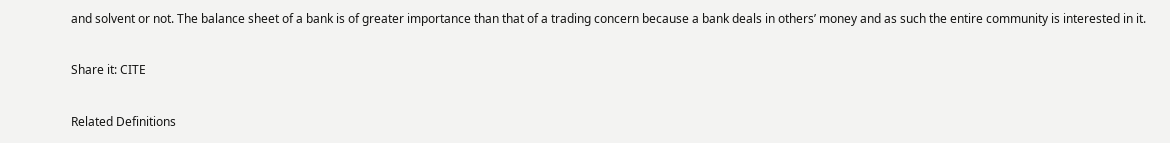and solvent or not. The balance sheet of a bank is of greater importance than that of a trading concern because a bank deals in others’ money and as such the entire community is interested in it.

Share it: CITE

Related Definitions